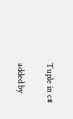Tuple in c#

added by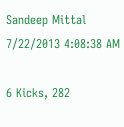Sandeep Mittal
7/22/2013 4:08:38 AM

6 Kicks, 282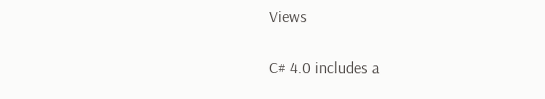Views

C# 4.0 includes a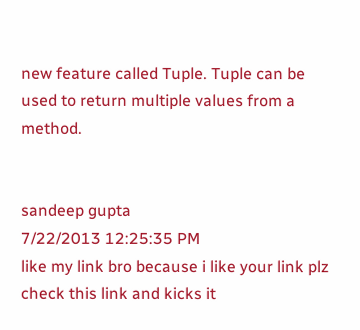new feature called Tuple. Tuple can be used to return multiple values from a method.


sandeep gupta
7/22/2013 12:25:35 PM
like my link bro because i like your link plz check this link and kicks it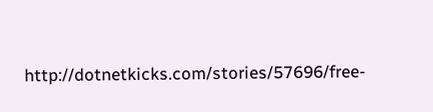http://dotnetkicks.com/stories/57696/free-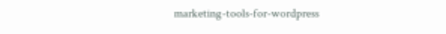marketing-tools-for-wordpress